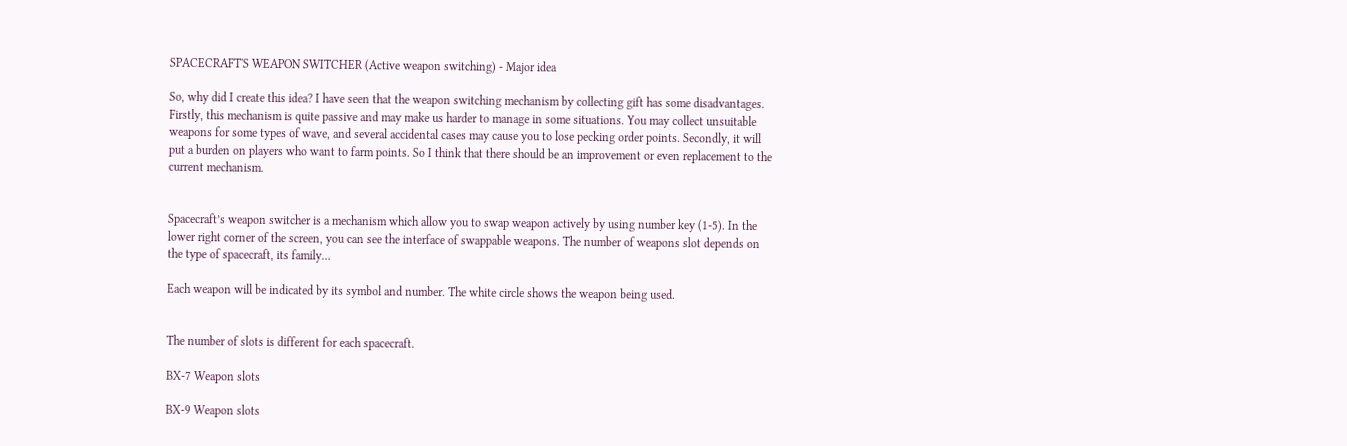SPACECRAFT'S WEAPON SWITCHER (Active weapon switching) - Major idea

So, why did I create this idea? I have seen that the weapon switching mechanism by collecting gift has some disadvantages. Firstly, this mechanism is quite passive and may make us harder to manage in some situations. You may collect unsuitable weapons for some types of wave, and several accidental cases may cause you to lose pecking order points. Secondly, it will put a burden on players who want to farm points. So I think that there should be an improvement or even replacement to the current mechanism.


Spacecraft’s weapon switcher is a mechanism which allow you to swap weapon actively by using number key (1-5). In the lower right corner of the screen, you can see the interface of swappable weapons. The number of weapons slot depends on the type of spacecraft, its family…

Each weapon will be indicated by its symbol and number. The white circle shows the weapon being used.


The number of slots is different for each spacecraft.

BX-7 Weapon slots

BX-9 Weapon slots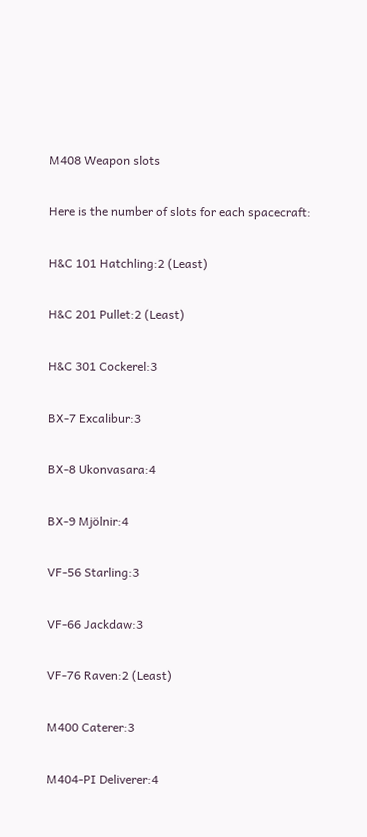M408 Weapon slots

Here is the number of slots for each spacecraft:

H&C 101 Hatchling:2 (Least)

H&C 201 Pullet:2 (Least)

H&C 301 Cockerel:3

BX-7 Excalibur:3

BX-8 Ukonvasara:4

BX-9 Mjölnir:4

VF-56 Starling:3

VF-66 Jackdaw:3

VF-76 Raven:2 (Least)

M400 Caterer:3

M404-PI Deliverer:4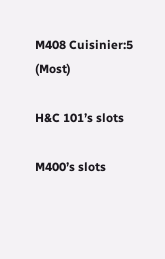M408 Cuisinier:5 (Most)

H&C 101’s slots

M400’s slots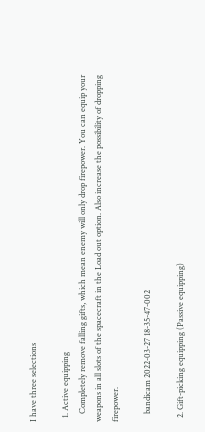I have three selections

  1. Active equipping
    Completely remove falling gifts, which mean enemy will only drop firepower. You can equip your weapons in all slots of the spacecraft in the Load out option. Also increase the possibility of dropping firepower.

    bandicam 2022-03-27 18-35-47-002

  2. Gift-picking equipping (Passive equipping)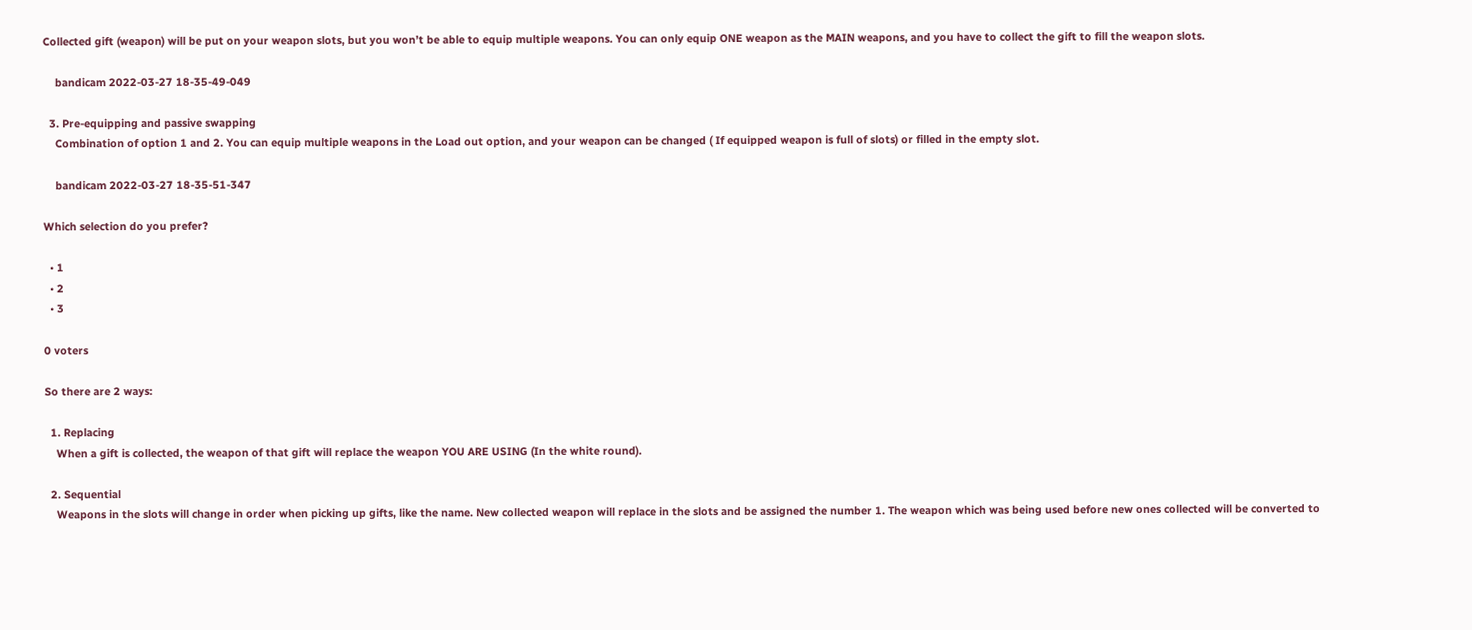Collected gift (weapon) will be put on your weapon slots, but you won’t be able to equip multiple weapons. You can only equip ONE weapon as the MAIN weapons, and you have to collect the gift to fill the weapon slots.

    bandicam 2022-03-27 18-35-49-049

  3. Pre-equipping and passive swapping
    Combination of option 1 and 2. You can equip multiple weapons in the Load out option, and your weapon can be changed ( If equipped weapon is full of slots) or filled in the empty slot.

    bandicam 2022-03-27 18-35-51-347

Which selection do you prefer?

  • 1
  • 2
  • 3

0 voters

So there are 2 ways:

  1. Replacing
    When a gift is collected, the weapon of that gift will replace the weapon YOU ARE USING (In the white round).

  2. Sequential
    Weapons in the slots will change in order when picking up gifts, like the name. New collected weapon will replace in the slots and be assigned the number 1. The weapon which was being used before new ones collected will be converted to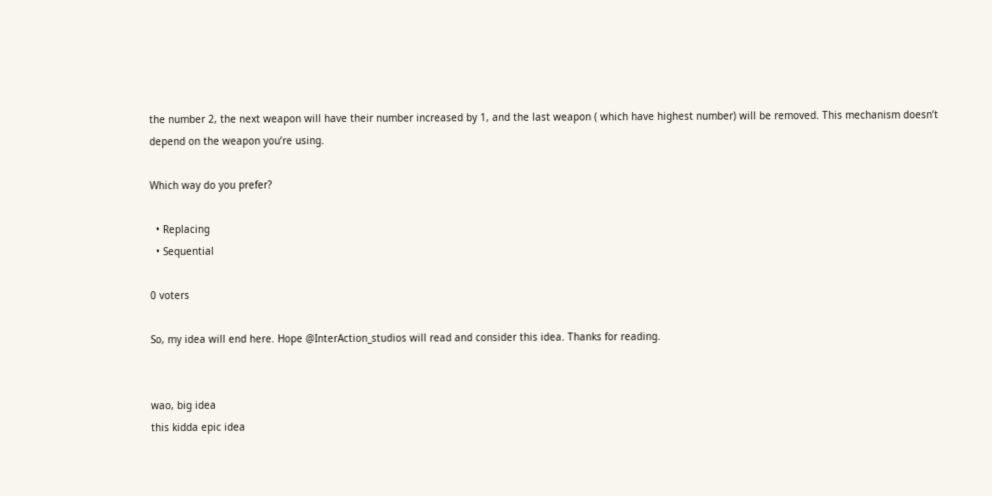the number 2, the next weapon will have their number increased by 1, and the last weapon ( which have highest number) will be removed. This mechanism doesn’t depend on the weapon you’re using.

Which way do you prefer?

  • Replacing
  • Sequential

0 voters

So, my idea will end here. Hope @InterAction_studios will read and consider this idea. Thanks for reading.


wao, big idea
this kidda epic idea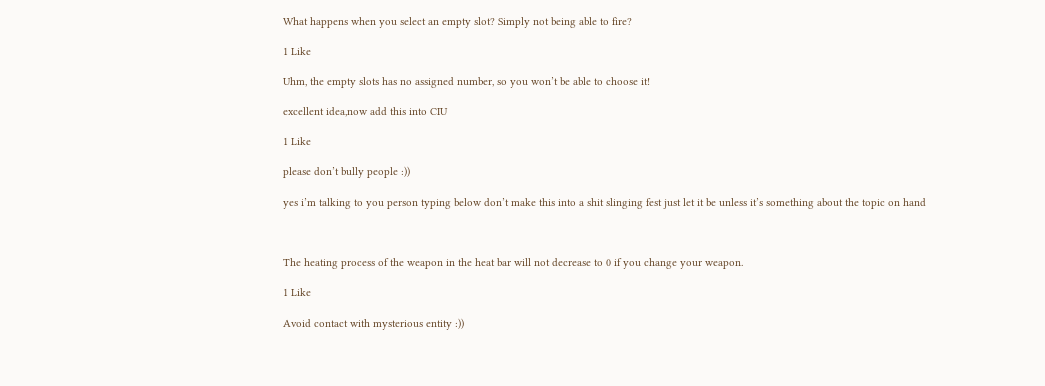What happens when you select an empty slot? Simply not being able to fire?

1 Like

Uhm, the empty slots has no assigned number, so you won’t be able to choose it!

excellent idea,now add this into CIU

1 Like

please don’t bully people :))

yes i’m talking to you person typing below don’t make this into a shit slinging fest just let it be unless it’s something about the topic on hand



The heating process of the weapon in the heat bar will not decrease to 0 if you change your weapon.

1 Like

Avoid contact with mysterious entity :))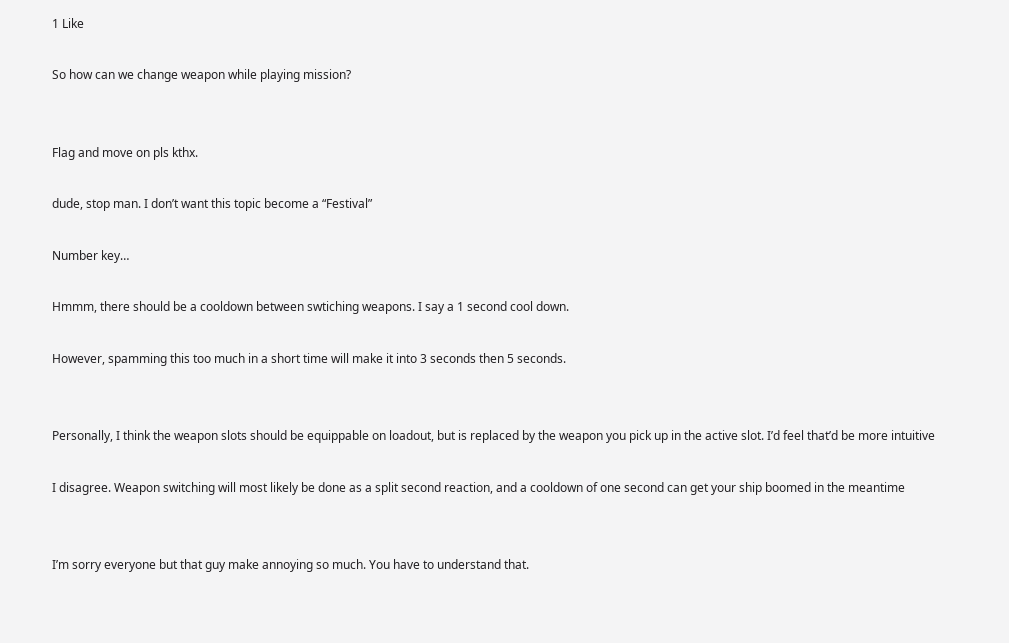1 Like

So how can we change weapon while playing mission?


Flag and move on pls kthx.

dude, stop man. I don’t want this topic become a “Festival”

Number key…

Hmmm, there should be a cooldown between swtiching weapons. I say a 1 second cool down.

However, spamming this too much in a short time will make it into 3 seconds then 5 seconds.


Personally, I think the weapon slots should be equippable on loadout, but is replaced by the weapon you pick up in the active slot. I’d feel that’d be more intuitive

I disagree. Weapon switching will most likely be done as a split second reaction, and a cooldown of one second can get your ship boomed in the meantime


I’m sorry everyone but that guy make annoying so much. You have to understand that.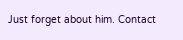Just forget about him. Contact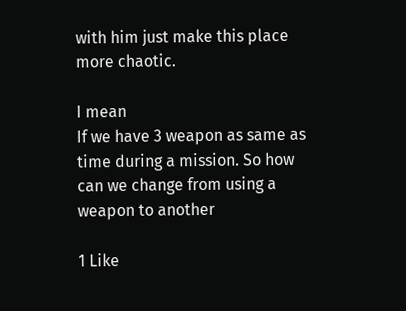with him just make this place more chaotic.

I mean
If we have 3 weapon as same as time during a mission. So how can we change from using a weapon to another

1 Like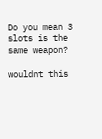Do you mean 3 slots is the same weapon?

wouldnt this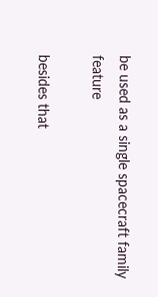be used as a single spacecraft family feature

besides that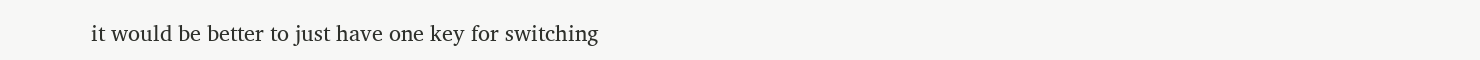it would be better to just have one key for switching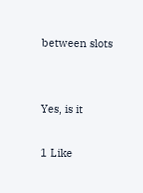between slots


Yes, is it

1 Like